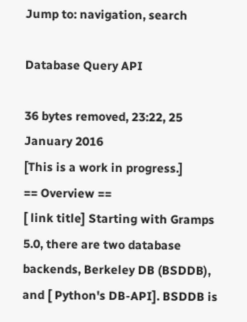Jump to: navigation, search

Database Query API

36 bytes removed, 23:22, 25 January 2016
[This is a work in progress.]
== Overview ==
[ link title] Starting with Gramps 5.0, there are two database backends, Berkeley DB (BSDDB), and [ Python's DB-API]. BSDDB is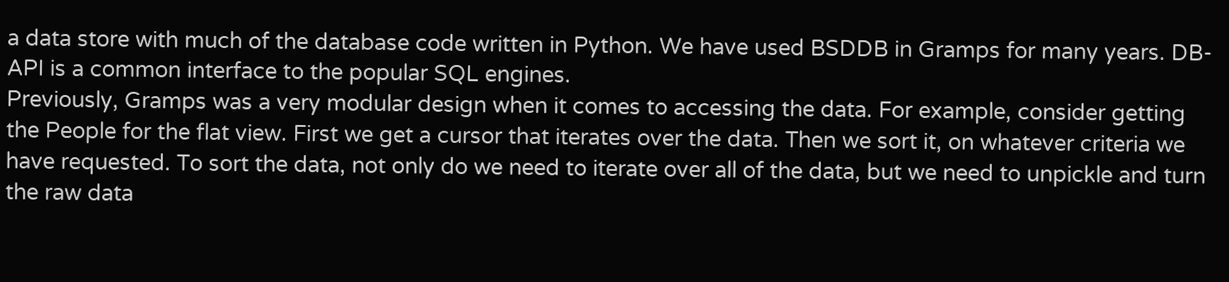a data store with much of the database code written in Python. We have used BSDDB in Gramps for many years. DB-API is a common interface to the popular SQL engines.
Previously, Gramps was a very modular design when it comes to accessing the data. For example, consider getting the People for the flat view. First we get a cursor that iterates over the data. Then we sort it, on whatever criteria we have requested. To sort the data, not only do we need to iterate over all of the data, but we need to unpickle and turn the raw data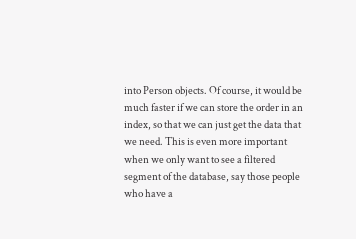into Person objects. Of course, it would be much faster if we can store the order in an index, so that we can just get the data that we need. This is even more important when we only want to see a filtered segment of the database, say those people who have a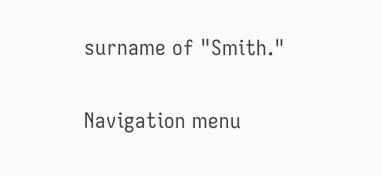surname of "Smith."

Navigation menu